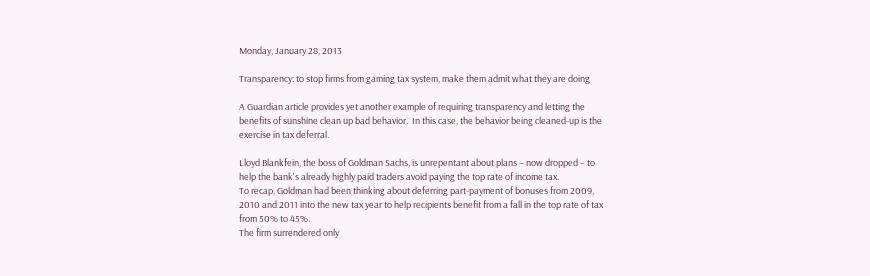Monday, January 28, 2013

Transparency: to stop firms from gaming tax system, make them admit what they are doing

A Guardian article provides yet another example of requiring transparency and letting the benefits of sunshine clean up bad behavior.  In this case, the behavior being cleaned-up is the exercise in tax deferral.

Lloyd Blankfein, the boss of Goldman Sachs, is unrepentant about plans – now dropped – to help the bank's already highly paid traders avoid paying the top rate of income tax.
To recap, Goldman had been thinking about deferring part-payment of bonuses from 2009, 2010 and 2011 into the new tax year to help recipients benefit from a fall in the top rate of tax from 50% to 45%.
The firm surrendered only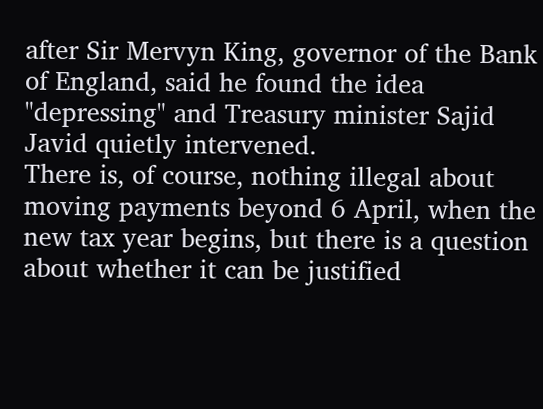after Sir Mervyn King, governor of the Bank of England, said he found the idea "depressing" and Treasury minister Sajid Javid quietly intervened.
There is, of course, nothing illegal about moving payments beyond 6 April, when the new tax year begins, but there is a question about whether it can be justified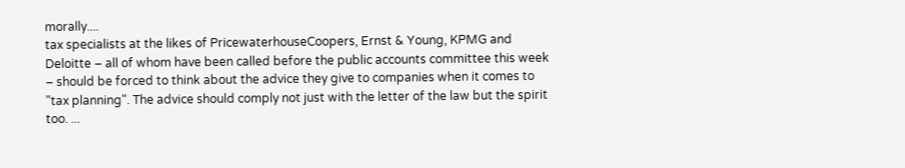morally....
tax specialists at the likes of PricewaterhouseCoopers, Ernst & Young, KPMG and Deloitte – all of whom have been called before the public accounts committee this week – should be forced to think about the advice they give to companies when it comes to "tax planning". The advice should comply not just with the letter of the law but the spirit too. ...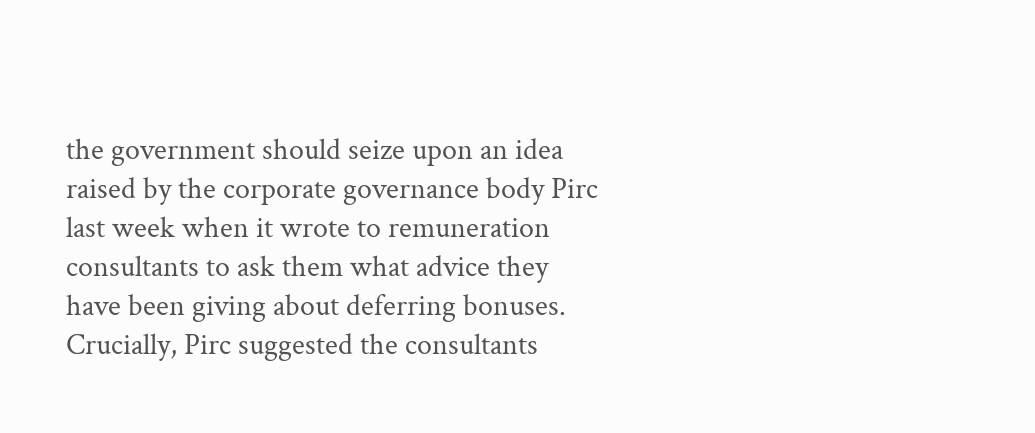the government should seize upon an idea raised by the corporate governance body Pirc last week when it wrote to remuneration consultants to ask them what advice they have been giving about deferring bonuses. Crucially, Pirc suggested the consultants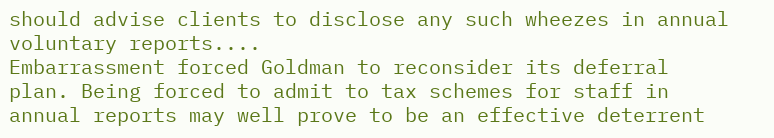should advise clients to disclose any such wheezes in annual voluntary reports....
Embarrassment forced Goldman to reconsider its deferral plan. Being forced to admit to tax schemes for staff in annual reports may well prove to be an effective deterrent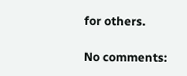for others.

No comments: